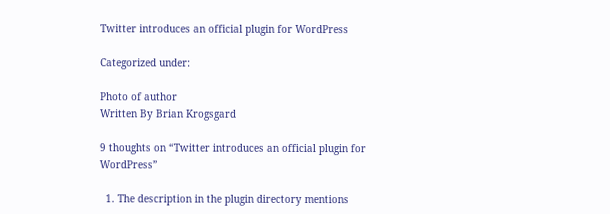Twitter introduces an official plugin for WordPress

Categorized under:

Photo of author
Written By Brian Krogsgard

9 thoughts on “Twitter introduces an official plugin for WordPress”

  1. The description in the plugin directory mentions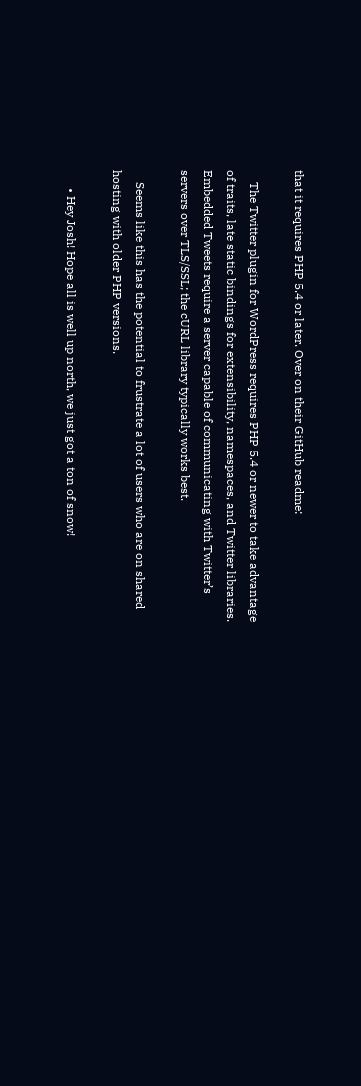that it requires PHP 5.4 or later. Over on their GitHub readme:

    The Twitter plugin for WordPress requires PHP 5.4 or newer to take advantage of traits, late static bindings for extensibility, namespaces, and Twitter libraries. Embedded Tweets require a server capable of communicating with Twitter’s servers over TLS/SSL; the cURL library typically works best.

    Seems like this has the potential to frustrate a lot of users who are on shared hosting with older PHP versions.

      • Hey Josh! Hope all is well up north, we just got a ton of snow!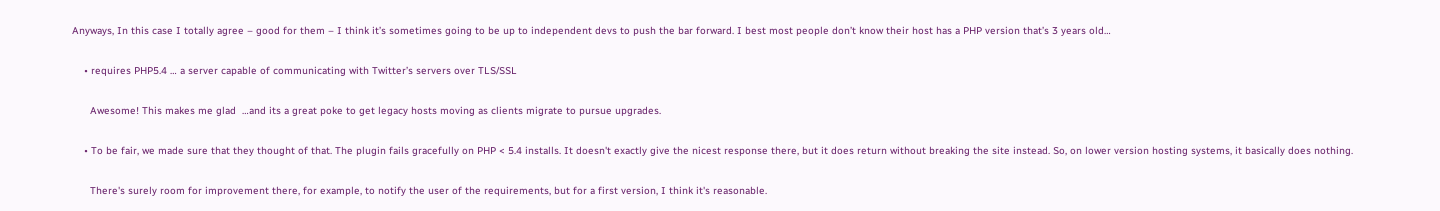Anyways, In this case I totally agree – good for them – I think it’s sometimes going to be up to independent devs to push the bar forward. I best most people don’t know their host has a PHP version that’s 3 years old…

    • requires PHP5.4 … a server capable of communicating with Twitter’s servers over TLS/SSL

      Awesome! This makes me glad  …and its a great poke to get legacy hosts moving as clients migrate to pursue upgrades.

    • To be fair, we made sure that they thought of that. The plugin fails gracefully on PHP < 5.4 installs. It doesn't exactly give the nicest response there, but it does return without breaking the site instead. So, on lower version hosting systems, it basically does nothing.

      There's surely room for improvement there, for example, to notify the user of the requirements, but for a first version, I think it's reasonable.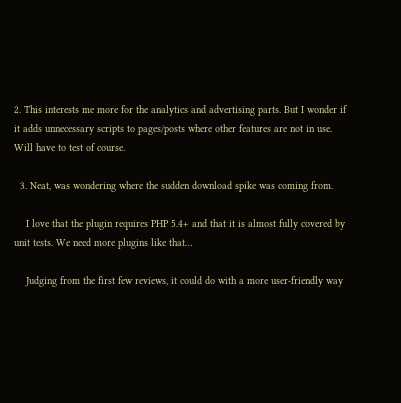2. This interests me more for the analytics and advertising parts. But I wonder if it adds unnecessary scripts to pages/posts where other features are not in use. Will have to test of course.

  3. Neat, was wondering where the sudden download spike was coming from.

    I love that the plugin requires PHP 5.4+ and that it is almost fully covered by unit tests. We need more plugins like that…

    Judging from the first few reviews, it could do with a more user-friendly way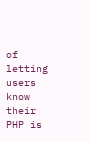of letting users know their PHP is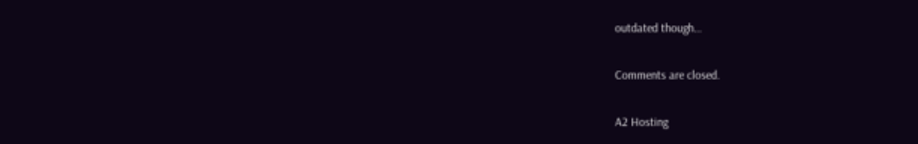outdated though…

Comments are closed.

A2 Hosting